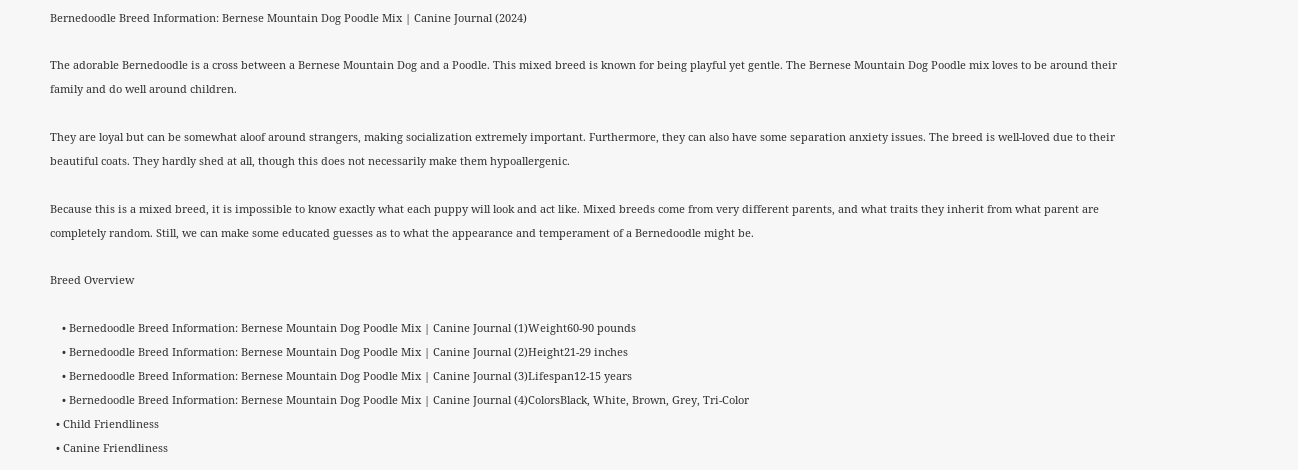Bernedoodle Breed Information: Bernese Mountain Dog Poodle Mix | Canine Journal (2024)

The adorable Bernedoodle is a cross between a Bernese Mountain Dog and a Poodle. This mixed breed is known for being playful yet gentle. The Bernese Mountain Dog Poodle mix loves to be around their family and do well around children.

They are loyal but can be somewhat aloof around strangers, making socialization extremely important. Furthermore, they can also have some separation anxiety issues. The breed is well-loved due to their beautiful coats. They hardly shed at all, though this does not necessarily make them hypoallergenic.

Because this is a mixed breed, it is impossible to know exactly what each puppy will look and act like. Mixed breeds come from very different parents, and what traits they inherit from what parent are completely random. Still, we can make some educated guesses as to what the appearance and temperament of a Bernedoodle might be.

Breed Overview

    • Bernedoodle Breed Information: Bernese Mountain Dog Poodle Mix | Canine Journal (1)Weight60-90 pounds
    • Bernedoodle Breed Information: Bernese Mountain Dog Poodle Mix | Canine Journal (2)Height21-29 inches
    • Bernedoodle Breed Information: Bernese Mountain Dog Poodle Mix | Canine Journal (3)Lifespan12-15 years
    • Bernedoodle Breed Information: Bernese Mountain Dog Poodle Mix | Canine Journal (4)ColorsBlack, White, Brown, Grey, Tri-Color
  • Child Friendliness
  • Canine Friendliness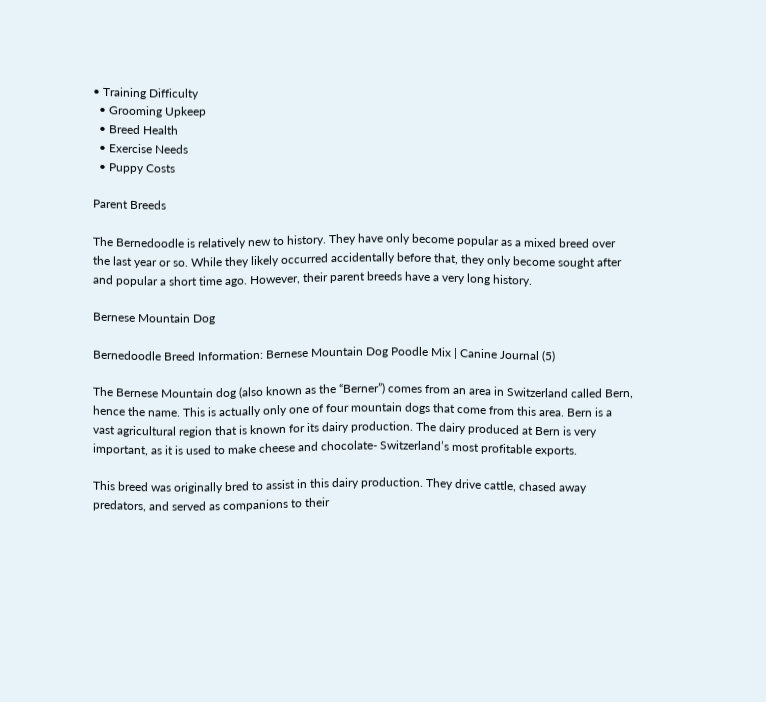• Training Difficulty
  • Grooming Upkeep
  • Breed Health
  • Exercise Needs
  • Puppy Costs

Parent Breeds

The Bernedoodle is relatively new to history. They have only become popular as a mixed breed over the last year or so. While they likely occurred accidentally before that, they only become sought after and popular a short time ago. However, their parent breeds have a very long history.

Bernese Mountain Dog

Bernedoodle Breed Information: Bernese Mountain Dog Poodle Mix | Canine Journal (5)

The Bernese Mountain dog (also known as the “Berner”) comes from an area in Switzerland called Bern, hence the name. This is actually only one of four mountain dogs that come from this area. Bern is a vast agricultural region that is known for its dairy production. The dairy produced at Bern is very important, as it is used to make cheese and chocolate- Switzerland’s most profitable exports.

This breed was originally bred to assist in this dairy production. They drive cattle, chased away predators, and served as companions to their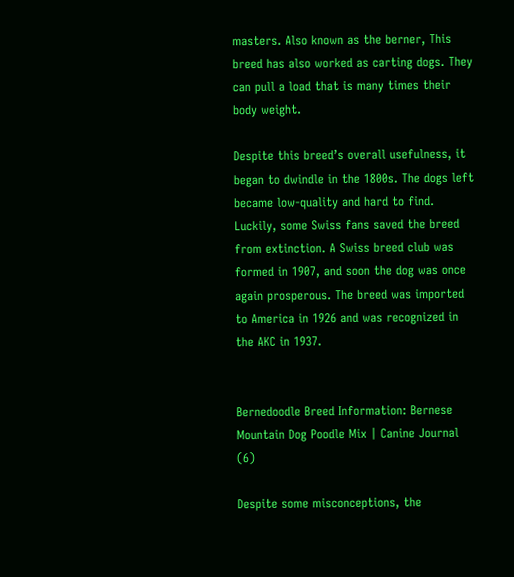masters. Also known as the berner, This breed has also worked as carting dogs. They can pull a load that is many times their body weight.

Despite this breed’s overall usefulness, it began to dwindle in the 1800s. The dogs left became low-quality and hard to find. Luckily, some Swiss fans saved the breed from extinction. A Swiss breed club was formed in 1907, and soon the dog was once again prosperous. The breed was imported to America in 1926 and was recognized in the AKC in 1937.


Bernedoodle Breed Information: Bernese Mountain Dog Poodle Mix | Canine Journal (6)

Despite some misconceptions, the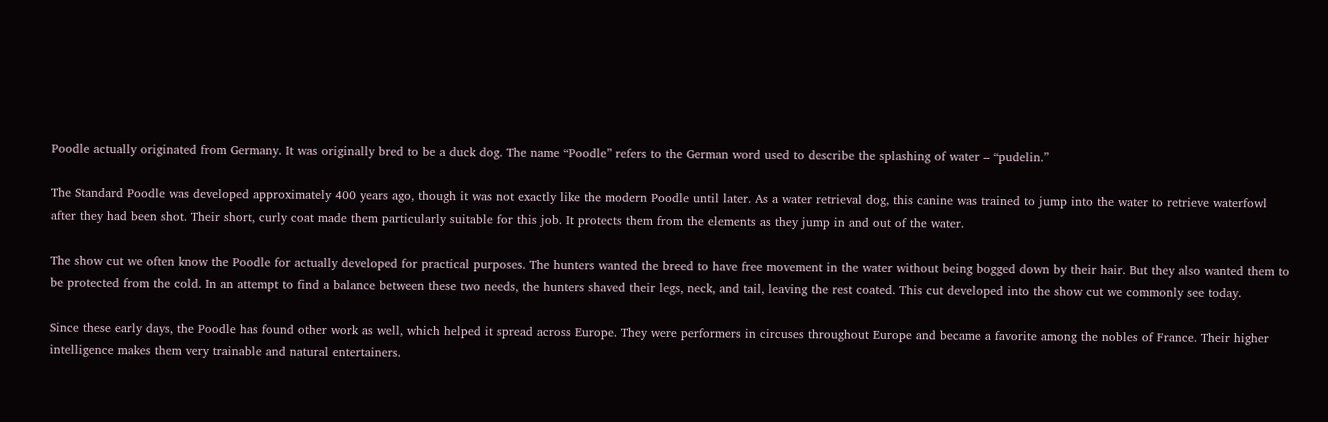Poodle actually originated from Germany. It was originally bred to be a duck dog. The name “Poodle” refers to the German word used to describe the splashing of water – “pudelin.”

The Standard Poodle was developed approximately 400 years ago, though it was not exactly like the modern Poodle until later. As a water retrieval dog, this canine was trained to jump into the water to retrieve waterfowl after they had been shot. Their short, curly coat made them particularly suitable for this job. It protects them from the elements as they jump in and out of the water.

The show cut we often know the Poodle for actually developed for practical purposes. The hunters wanted the breed to have free movement in the water without being bogged down by their hair. But they also wanted them to be protected from the cold. In an attempt to find a balance between these two needs, the hunters shaved their legs, neck, and tail, leaving the rest coated. This cut developed into the show cut we commonly see today.

Since these early days, the Poodle has found other work as well, which helped it spread across Europe. They were performers in circuses throughout Europe and became a favorite among the nobles of France. Their higher intelligence makes them very trainable and natural entertainers.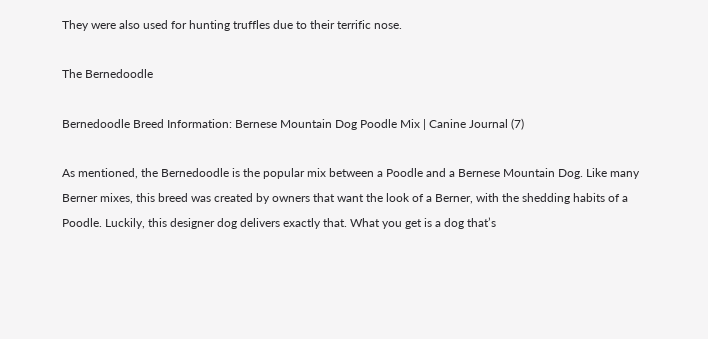They were also used for hunting truffles due to their terrific nose.

The Bernedoodle

Bernedoodle Breed Information: Bernese Mountain Dog Poodle Mix | Canine Journal (7)

As mentioned, the Bernedoodle is the popular mix between a Poodle and a Bernese Mountain Dog. Like many Berner mixes, this breed was created by owners that want the look of a Berner, with the shedding habits of a Poodle. Luckily, this designer dog delivers exactly that. What you get is a dog that’s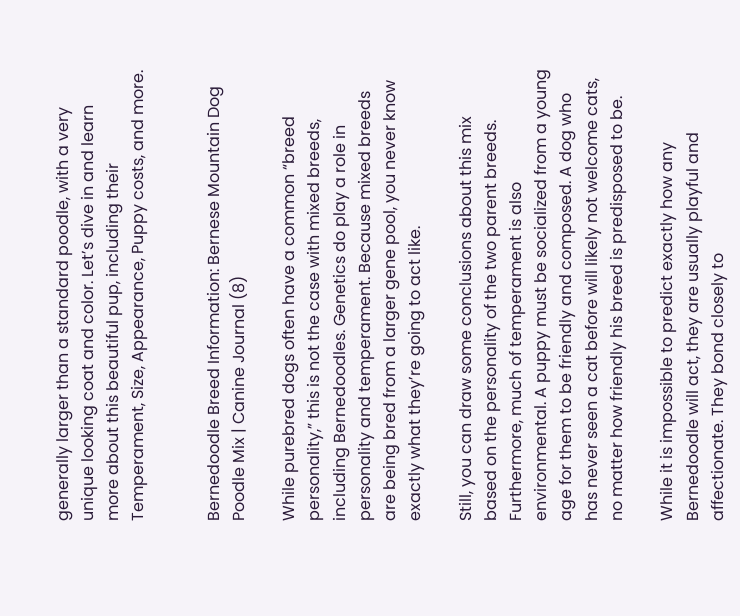generally larger than a standard poodle, with a very unique looking coat and color. Let’s dive in and learn more about this beautiful pup, including their Temperament, Size, Appearance, Puppy costs, and more.


Bernedoodle Breed Information: Bernese Mountain Dog Poodle Mix | Canine Journal (8)

While purebred dogs often have a common “breed personality,” this is not the case with mixed breeds, including Bernedoodles. Genetics do play a role in personality and temperament. Because mixed breeds are being bred from a larger gene pool, you never know exactly what they’re going to act like.

Still, you can draw some conclusions about this mix based on the personality of the two parent breeds. Furthermore, much of temperament is also environmental. A puppy must be socialized from a young age for them to be friendly and composed. A dog who has never seen a cat before will likely not welcome cats, no matter how friendly his breed is predisposed to be.

While it is impossible to predict exactly how any Bernedoodle will act, they are usually playful and affectionate. They bond closely to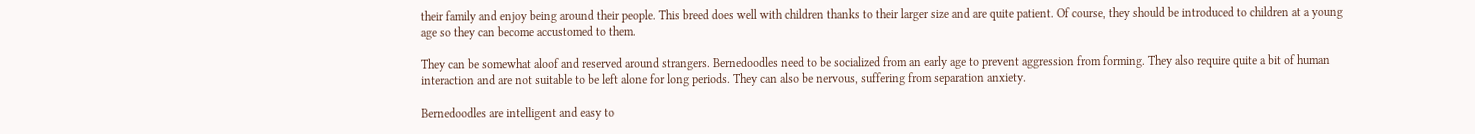their family and enjoy being around their people. This breed does well with children thanks to their larger size and are quite patient. Of course, they should be introduced to children at a young age so they can become accustomed to them.

They can be somewhat aloof and reserved around strangers. Bernedoodles need to be socialized from an early age to prevent aggression from forming. They also require quite a bit of human interaction and are not suitable to be left alone for long periods. They can also be nervous, suffering from separation anxiety.

Bernedoodles are intelligent and easy to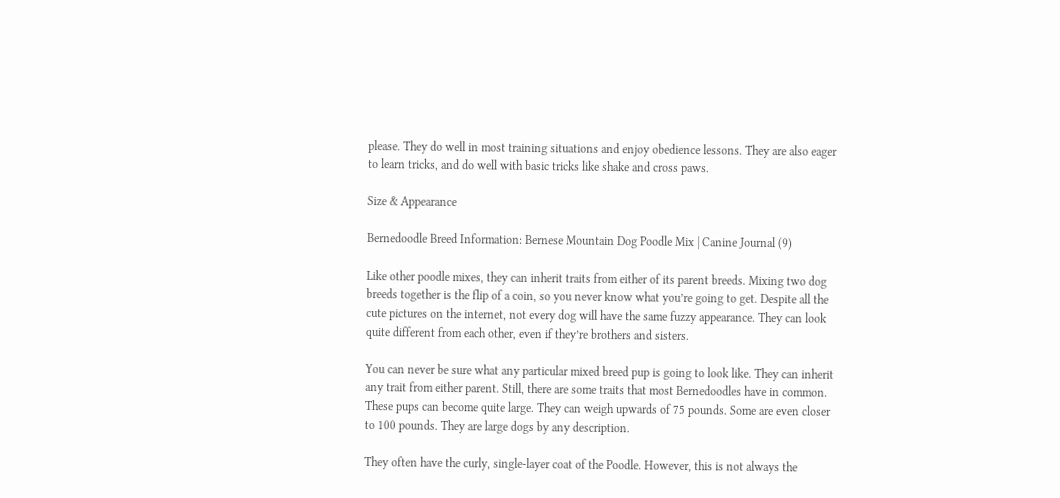please. They do well in most training situations and enjoy obedience lessons. They are also eager to learn tricks, and do well with basic tricks like shake and cross paws.

Size & Appearance

Bernedoodle Breed Information: Bernese Mountain Dog Poodle Mix | Canine Journal (9)

Like other poodle mixes, they can inherit traits from either of its parent breeds. Mixing two dog breeds together is the flip of a coin, so you never know what you’re going to get. Despite all the cute pictures on the internet, not every dog will have the same fuzzy appearance. They can look quite different from each other, even if they’re brothers and sisters.

You can never be sure what any particular mixed breed pup is going to look like. They can inherit any trait from either parent. Still, there are some traits that most Bernedoodles have in common. These pups can become quite large. They can weigh upwards of 75 pounds. Some are even closer to 100 pounds. They are large dogs by any description.

They often have the curly, single-layer coat of the Poodle. However, this is not always the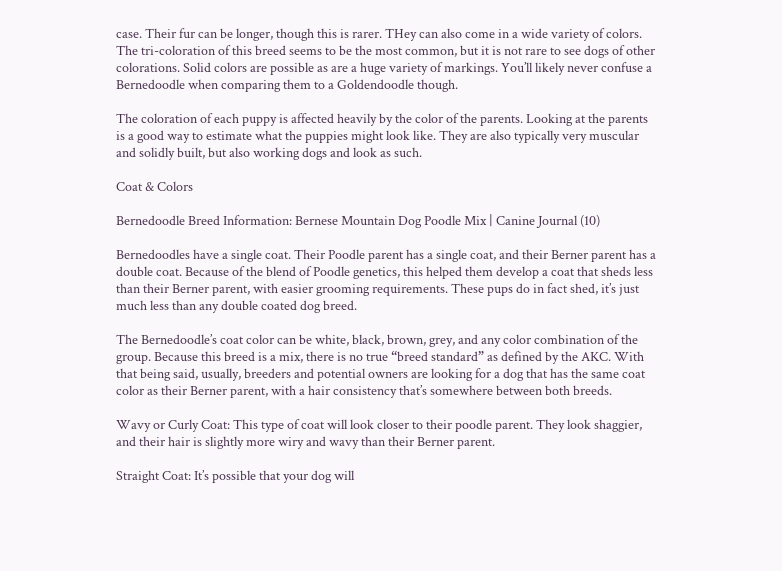case. Their fur can be longer, though this is rarer. THey can also come in a wide variety of colors. The tri-coloration of this breed seems to be the most common, but it is not rare to see dogs of other colorations. Solid colors are possible as are a huge variety of markings. You’ll likely never confuse a Bernedoodle when comparing them to a Goldendoodle though.

The coloration of each puppy is affected heavily by the color of the parents. Looking at the parents is a good way to estimate what the puppies might look like. They are also typically very muscular and solidly built, but also working dogs and look as such.

Coat & Colors

Bernedoodle Breed Information: Bernese Mountain Dog Poodle Mix | Canine Journal (10)

Bernedoodles have a single coat. Their Poodle parent has a single coat, and their Berner parent has a double coat. Because of the blend of Poodle genetics, this helped them develop a coat that sheds less than their Berner parent, with easier grooming requirements. These pups do in fact shed, it’s just much less than any double coated dog breed.

The Bernedoodle’s coat color can be white, black, brown, grey, and any color combination of the group. Because this breed is a mix, there is no true “breed standard” as defined by the AKC. With that being said, usually, breeders and potential owners are looking for a dog that has the same coat color as their Berner parent, with a hair consistency that’s somewhere between both breeds.

Wavy or Curly Coat: This type of coat will look closer to their poodle parent. They look shaggier, and their hair is slightly more wiry and wavy than their Berner parent.

Straight Coat: It’s possible that your dog will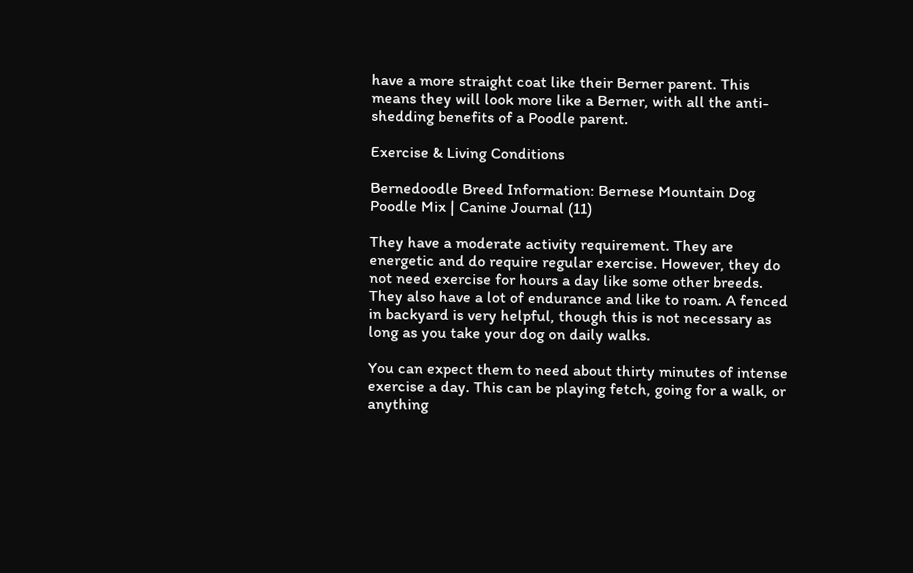have a more straight coat like their Berner parent. This means they will look more like a Berner, with all the anti-shedding benefits of a Poodle parent.

Exercise & Living Conditions

Bernedoodle Breed Information: Bernese Mountain Dog Poodle Mix | Canine Journal (11)

They have a moderate activity requirement. They are energetic and do require regular exercise. However, they do not need exercise for hours a day like some other breeds. They also have a lot of endurance and like to roam. A fenced in backyard is very helpful, though this is not necessary as long as you take your dog on daily walks.

You can expect them to need about thirty minutes of intense exercise a day. This can be playing fetch, going for a walk, or anything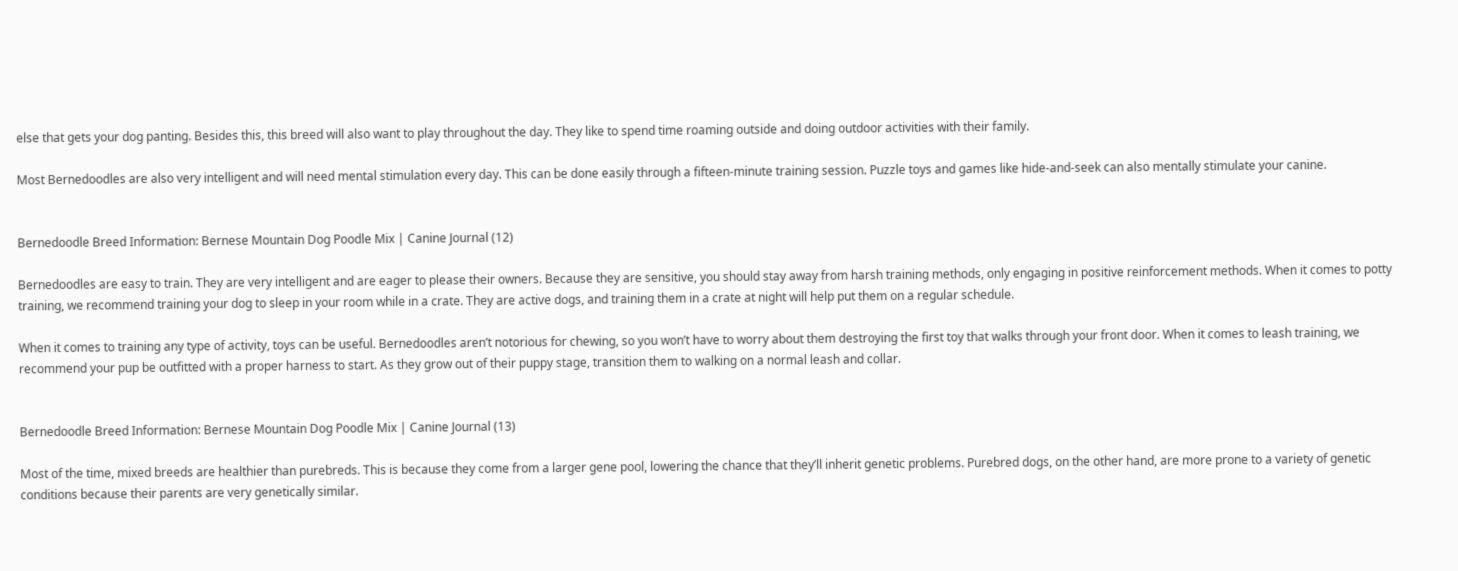else that gets your dog panting. Besides this, this breed will also want to play throughout the day. They like to spend time roaming outside and doing outdoor activities with their family.

Most Bernedoodles are also very intelligent and will need mental stimulation every day. This can be done easily through a fifteen-minute training session. Puzzle toys and games like hide-and-seek can also mentally stimulate your canine.


Bernedoodle Breed Information: Bernese Mountain Dog Poodle Mix | Canine Journal (12)

Bernedoodles are easy to train. They are very intelligent and are eager to please their owners. Because they are sensitive, you should stay away from harsh training methods, only engaging in positive reinforcement methods. When it comes to potty training, we recommend training your dog to sleep in your room while in a crate. They are active dogs, and training them in a crate at night will help put them on a regular schedule.

When it comes to training any type of activity, toys can be useful. Bernedoodles aren’t notorious for chewing, so you won’t have to worry about them destroying the first toy that walks through your front door. When it comes to leash training, we recommend your pup be outfitted with a proper harness to start. As they grow out of their puppy stage, transition them to walking on a normal leash and collar.


Bernedoodle Breed Information: Bernese Mountain Dog Poodle Mix | Canine Journal (13)

Most of the time, mixed breeds are healthier than purebreds. This is because they come from a larger gene pool, lowering the chance that they’ll inherit genetic problems. Purebred dogs, on the other hand, are more prone to a variety of genetic conditions because their parents are very genetically similar.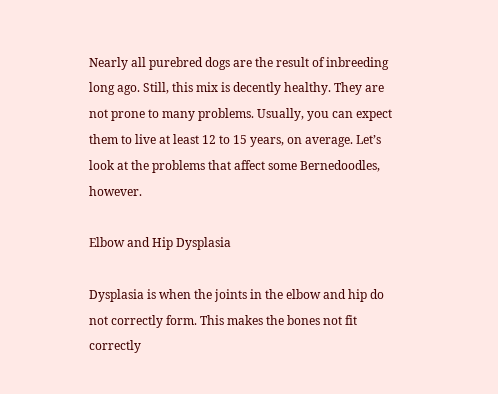Nearly all purebred dogs are the result of inbreeding long ago. Still, this mix is decently healthy. They are not prone to many problems. Usually, you can expect them to live at least 12 to 15 years, on average. Let’s look at the problems that affect some Bernedoodles, however.

Elbow and Hip Dysplasia

Dysplasia is when the joints in the elbow and hip do not correctly form. This makes the bones not fit correctly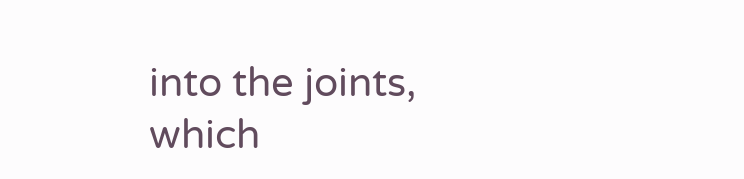into the joints, which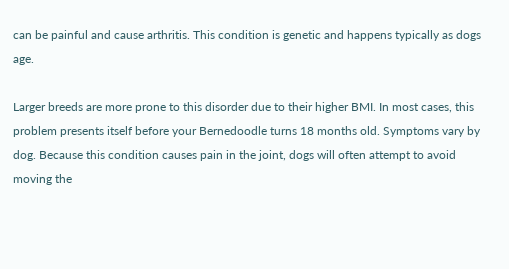can be painful and cause arthritis. This condition is genetic and happens typically as dogs age.

Larger breeds are more prone to this disorder due to their higher BMI. In most cases, this problem presents itself before your Bernedoodle turns 18 months old. Symptoms vary by dog. Because this condition causes pain in the joint, dogs will often attempt to avoid moving the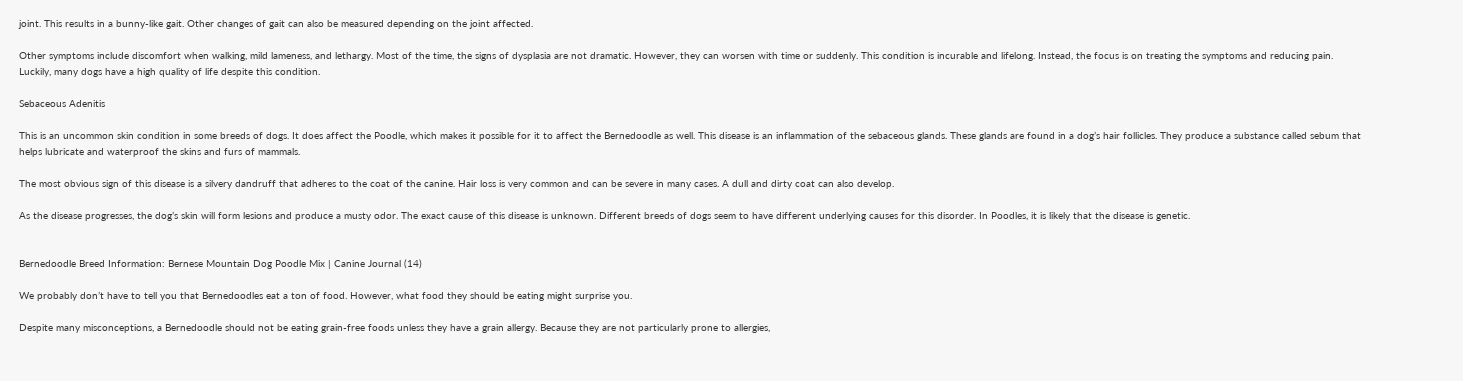joint. This results in a bunny-like gait. Other changes of gait can also be measured depending on the joint affected.

Other symptoms include discomfort when walking, mild lameness, and lethargy. Most of the time, the signs of dysplasia are not dramatic. However, they can worsen with time or suddenly. This condition is incurable and lifelong. Instead, the focus is on treating the symptoms and reducing pain. Luckily, many dogs have a high quality of life despite this condition.

Sebaceous Adenitis

This is an uncommon skin condition in some breeds of dogs. It does affect the Poodle, which makes it possible for it to affect the Bernedoodle as well. This disease is an inflammation of the sebaceous glands. These glands are found in a dog’s hair follicles. They produce a substance called sebum that helps lubricate and waterproof the skins and furs of mammals.

The most obvious sign of this disease is a silvery dandruff that adheres to the coat of the canine. Hair loss is very common and can be severe in many cases. A dull and dirty coat can also develop.

As the disease progresses, the dog’s skin will form lesions and produce a musty odor. The exact cause of this disease is unknown. Different breeds of dogs seem to have different underlying causes for this disorder. In Poodles, it is likely that the disease is genetic.


Bernedoodle Breed Information: Bernese Mountain Dog Poodle Mix | Canine Journal (14)

We probably don’t have to tell you that Bernedoodles eat a ton of food. However, what food they should be eating might surprise you.

Despite many misconceptions, a Bernedoodle should not be eating grain-free foods unless they have a grain allergy. Because they are not particularly prone to allergies,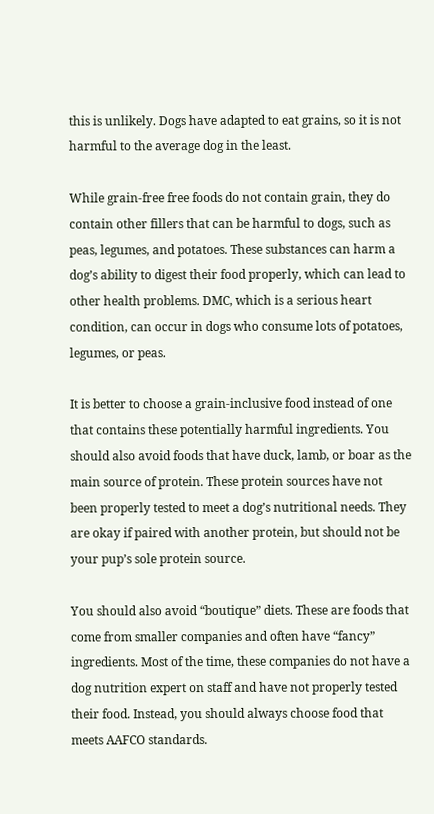this is unlikely. Dogs have adapted to eat grains, so it is not harmful to the average dog in the least.

While grain-free free foods do not contain grain, they do contain other fillers that can be harmful to dogs, such as peas, legumes, and potatoes. These substances can harm a dog’s ability to digest their food properly, which can lead to other health problems. DMC, which is a serious heart condition, can occur in dogs who consume lots of potatoes, legumes, or peas.

It is better to choose a grain-inclusive food instead of one that contains these potentially harmful ingredients. You should also avoid foods that have duck, lamb, or boar as the main source of protein. These protein sources have not been properly tested to meet a dog’s nutritional needs. They are okay if paired with another protein, but should not be your pup’s sole protein source.

You should also avoid “boutique” diets. These are foods that come from smaller companies and often have “fancy” ingredients. Most of the time, these companies do not have a dog nutrition expert on staff and have not properly tested their food. Instead, you should always choose food that meets AAFCO standards.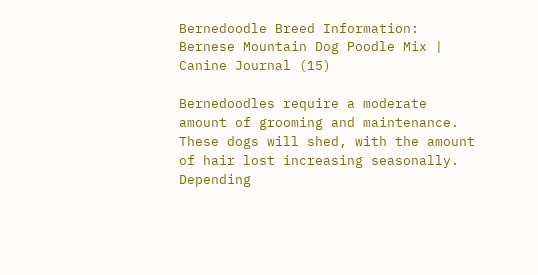Bernedoodle Breed Information: Bernese Mountain Dog Poodle Mix | Canine Journal (15)

Bernedoodles require a moderate amount of grooming and maintenance. These dogs will shed, with the amount of hair lost increasing seasonally. Depending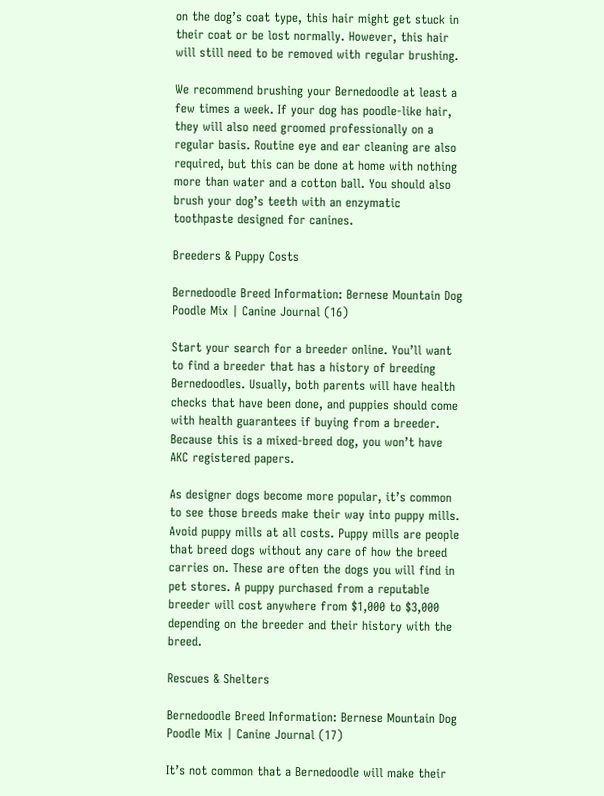on the dog’s coat type, this hair might get stuck in their coat or be lost normally. However, this hair will still need to be removed with regular brushing.

We recommend brushing your Bernedoodle at least a few times a week. If your dog has poodle-like hair, they will also need groomed professionally on a regular basis. Routine eye and ear cleaning are also required, but this can be done at home with nothing more than water and a cotton ball. You should also brush your dog’s teeth with an enzymatic toothpaste designed for canines.

Breeders & Puppy Costs

Bernedoodle Breed Information: Bernese Mountain Dog Poodle Mix | Canine Journal (16)

Start your search for a breeder online. You’ll want to find a breeder that has a history of breeding Bernedoodles. Usually, both parents will have health checks that have been done, and puppies should come with health guarantees if buying from a breeder. Because this is a mixed-breed dog, you won’t have AKC registered papers.

As designer dogs become more popular, it’s common to see those breeds make their way into puppy mills. Avoid puppy mills at all costs. Puppy mills are people that breed dogs without any care of how the breed carries on. These are often the dogs you will find in pet stores. A puppy purchased from a reputable breeder will cost anywhere from $1,000 to $3,000 depending on the breeder and their history with the breed.

Rescues & Shelters

Bernedoodle Breed Information: Bernese Mountain Dog Poodle Mix | Canine Journal (17)

It’s not common that a Bernedoodle will make their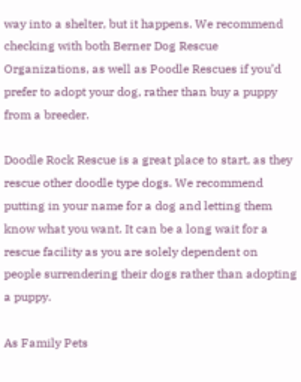way into a shelter, but it happens. We recommend checking with both Berner Dog Rescue Organizations, as well as Poodle Rescues if you’d prefer to adopt your dog, rather than buy a puppy from a breeder.

Doodle Rock Rescue is a great place to start, as they rescue other doodle type dogs. We recommend putting in your name for a dog and letting them know what you want. It can be a long wait for a rescue facility as you are solely dependent on people surrendering their dogs rather than adopting a puppy.

As Family Pets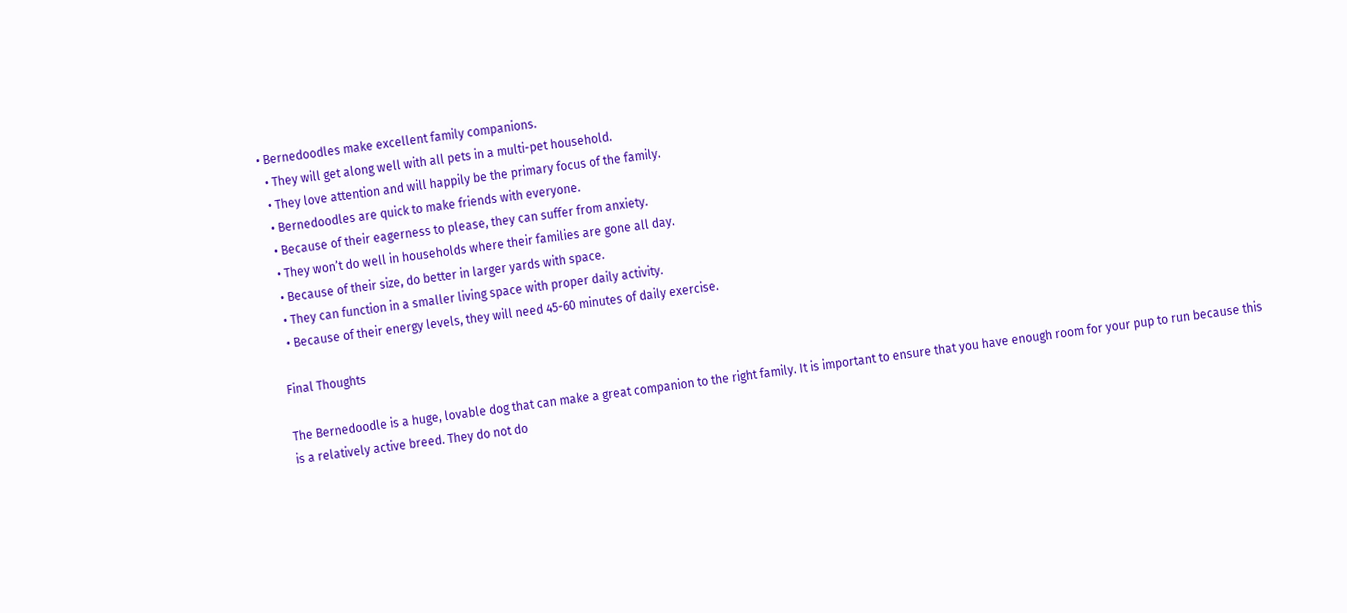• Bernedoodles make excellent family companions.
  • They will get along well with all pets in a multi-pet household.
  • They love attention and will happily be the primary focus of the family.
  • Bernedoodles are quick to make friends with everyone.
  • Because of their eagerness to please, they can suffer from anxiety.
  • They won’t do well in households where their families are gone all day.
  • Because of their size, do better in larger yards with space.
  • They can function in a smaller living space with proper daily activity.
  • Because of their energy levels, they will need 45-60 minutes of daily exercise.

Final Thoughts

The Bernedoodle is a huge, lovable dog that can make a great companion to the right family. It is important to ensure that you have enough room for your pup to run because this is a relatively active breed. They do not do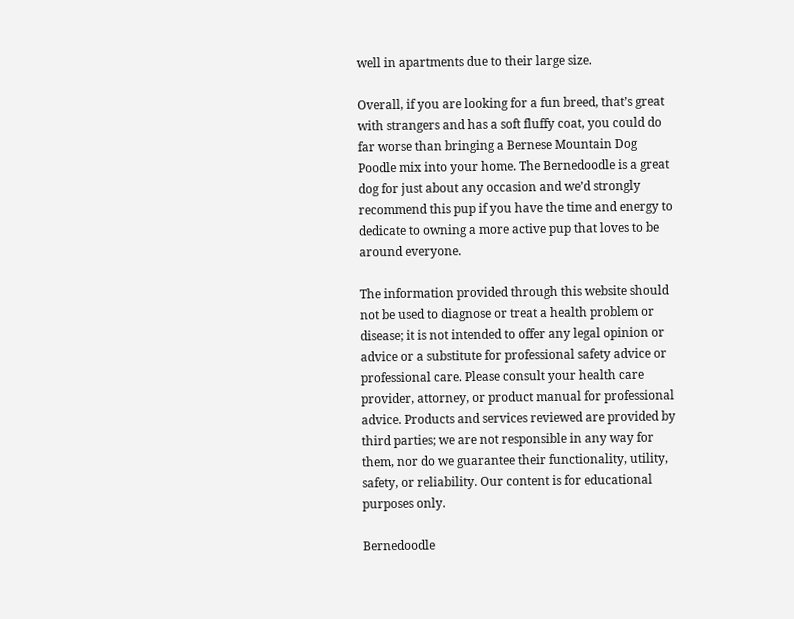well in apartments due to their large size.

Overall, if you are looking for a fun breed, that’s great with strangers and has a soft fluffy coat, you could do far worse than bringing a Bernese Mountain Dog Poodle mix into your home. The Bernedoodle is a great dog for just about any occasion and we’d strongly recommend this pup if you have the time and energy to dedicate to owning a more active pup that loves to be around everyone.

The information provided through this website should not be used to diagnose or treat a health problem or disease; it is not intended to offer any legal opinion or advice or a substitute for professional safety advice or professional care. Please consult your health care provider, attorney, or product manual for professional advice. Products and services reviewed are provided by third parties; we are not responsible in any way for them, nor do we guarantee their functionality, utility, safety, or reliability. Our content is for educational purposes only.

Bernedoodle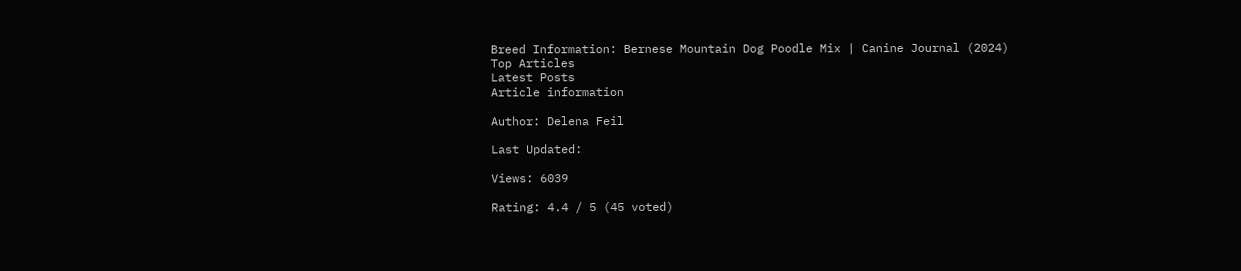Breed Information: Bernese Mountain Dog Poodle Mix | Canine Journal (2024)
Top Articles
Latest Posts
Article information

Author: Delena Feil

Last Updated:

Views: 6039

Rating: 4.4 / 5 (45 voted)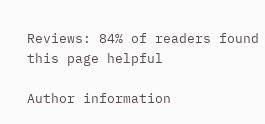Reviews: 84% of readers found this page helpful

Author information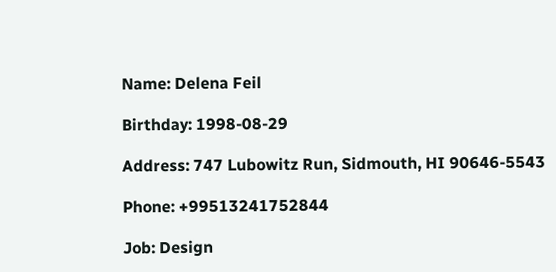Name: Delena Feil

Birthday: 1998-08-29

Address: 747 Lubowitz Run, Sidmouth, HI 90646-5543

Phone: +99513241752844

Job: Design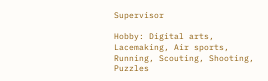Supervisor

Hobby: Digital arts, Lacemaking, Air sports, Running, Scouting, Shooting, Puzzles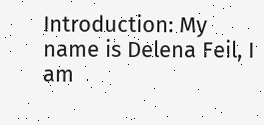Introduction: My name is Delena Feil, I am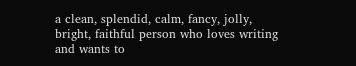a clean, splendid, calm, fancy, jolly, bright, faithful person who loves writing and wants to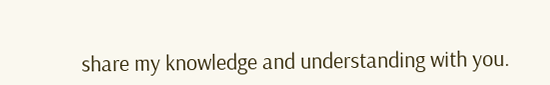share my knowledge and understanding with you.